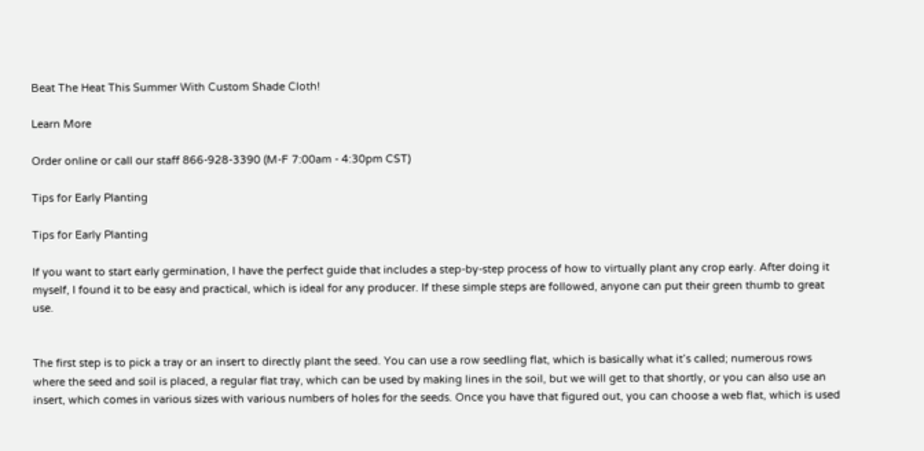Beat The Heat This Summer With Custom Shade Cloth!

Learn More

Order online or call our staff 866-928-3390 (M-F 7:00am - 4:30pm CST)

Tips for Early Planting

Tips for Early Planting

If you want to start early germination, I have the perfect guide that includes a step-by-step process of how to virtually plant any crop early. After doing it myself, I found it to be easy and practical, which is ideal for any producer. If these simple steps are followed, anyone can put their green thumb to great use.


The first step is to pick a tray or an insert to directly plant the seed. You can use a row seedling flat, which is basically what it’s called; numerous rows where the seed and soil is placed, a regular flat tray, which can be used by making lines in the soil, but we will get to that shortly, or you can also use an insert, which comes in various sizes with various numbers of holes for the seeds. Once you have that figured out, you can choose a web flat, which is used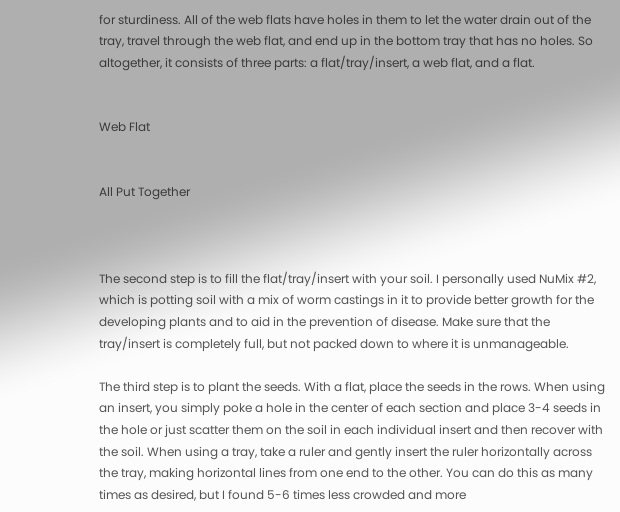for sturdiness. All of the web flats have holes in them to let the water drain out of the tray, travel through the web flat, and end up in the bottom tray that has no holes. So altogether, it consists of three parts: a flat/tray/insert, a web flat, and a flat.


Web Flat


All Put Together



The second step is to fill the flat/tray/insert with your soil. I personally used NuMix #2, which is potting soil with a mix of worm castings in it to provide better growth for the developing plants and to aid in the prevention of disease. Make sure that the tray/insert is completely full, but not packed down to where it is unmanageable.

The third step is to plant the seeds. With a flat, place the seeds in the rows. When using an insert, you simply poke a hole in the center of each section and place 3-4 seeds in the hole or just scatter them on the soil in each individual insert and then recover with the soil. When using a tray, take a ruler and gently insert the ruler horizontally across the tray, making horizontal lines from one end to the other. You can do this as many times as desired, but I found 5-6 times less crowded and more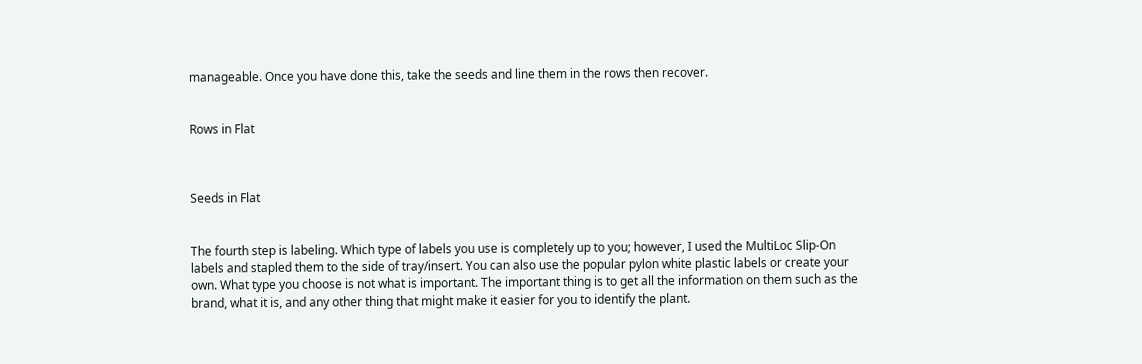manageable. Once you have done this, take the seeds and line them in the rows then recover.


Rows in Flat



Seeds in Flat


The fourth step is labeling. Which type of labels you use is completely up to you; however, I used the MultiLoc Slip-On labels and stapled them to the side of tray/insert. You can also use the popular pylon white plastic labels or create your own. What type you choose is not what is important. The important thing is to get all the information on them such as the brand, what it is, and any other thing that might make it easier for you to identify the plant.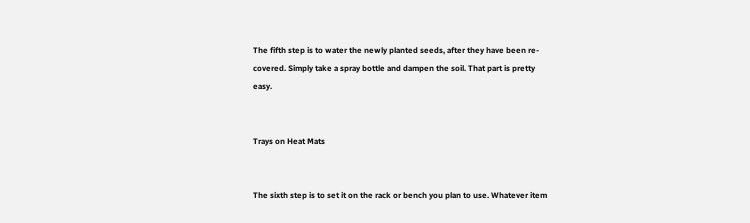The fifth step is to water the newly planted seeds, after they have been re-covered. Simply take a spray bottle and dampen the soil. That part is pretty easy.


Trays on Heat Mats


The sixth step is to set it on the rack or bench you plan to use. Whatever item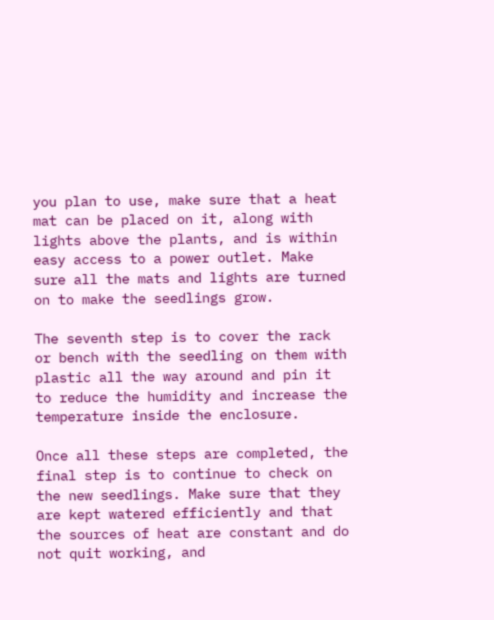you plan to use, make sure that a heat mat can be placed on it, along with lights above the plants, and is within easy access to a power outlet. Make sure all the mats and lights are turned on to make the seedlings grow.

The seventh step is to cover the rack or bench with the seedling on them with plastic all the way around and pin it to reduce the humidity and increase the temperature inside the enclosure.

Once all these steps are completed, the final step is to continue to check on the new seedlings. Make sure that they are kept watered efficiently and that the sources of heat are constant and do not quit working, and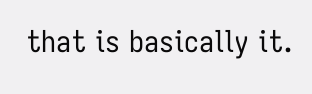that is basically it.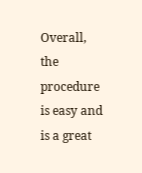Overall, the procedure is easy and is a great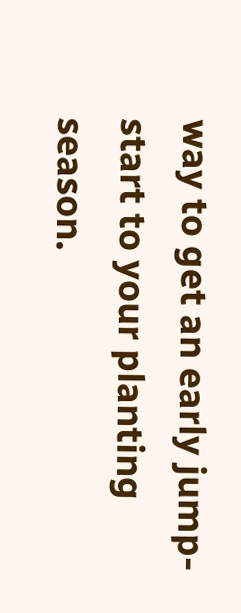way to get an early jump-start to your planting season.